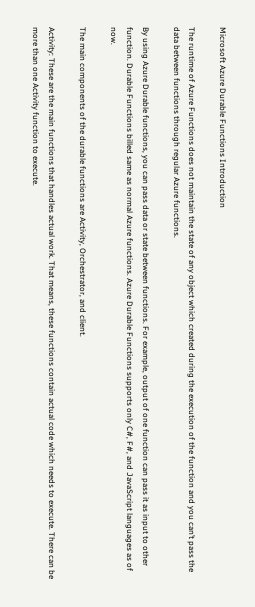Microsoft Azure Durable Functions Introduction

The runtime of Azure Functions does not maintain the state of any object which created during the execution of the function and you can’t pass the data between functions through regular Azure functions.

By using Azure Durable functions, you can pass data or state between functions. For example, output of one function can pass it as input to other function. Durable Functions billed same as normal Azure functions. Azure Durable Functions supports only C#, F#, and JavaScript languages as of now.

The main components of the durable functions are Activity, Orchestrator, and client.

Activity: These are the main functions that handles actual work. That means, these functions contain actual code which needs to execute. There can be more than one Activity function to execute.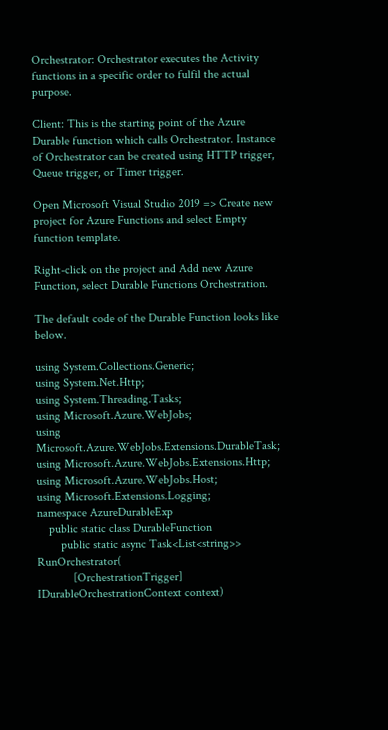Orchestrator: Orchestrator executes the Activity functions in a specific order to fulfil the actual purpose.

Client: This is the starting point of the Azure Durable function which calls Orchestrator. Instance of Orchestrator can be created using HTTP trigger, Queue trigger, or Timer trigger.

Open Microsoft Visual Studio 2019 => Create new project for Azure Functions and select Empty function template.

Right-click on the project and Add new Azure Function, select Durable Functions Orchestration.

The default code of the Durable Function looks like below.

using System.Collections.Generic;
using System.Net.Http;
using System.Threading.Tasks;
using Microsoft.Azure.WebJobs;
using Microsoft.Azure.WebJobs.Extensions.DurableTask;
using Microsoft.Azure.WebJobs.Extensions.Http;
using Microsoft.Azure.WebJobs.Host;
using Microsoft.Extensions.Logging;
namespace AzureDurableExp
    public static class DurableFunction
        public static async Task<List<string>> RunOrchestrator(
            [OrchestrationTrigger] IDurableOrchestrationContext context)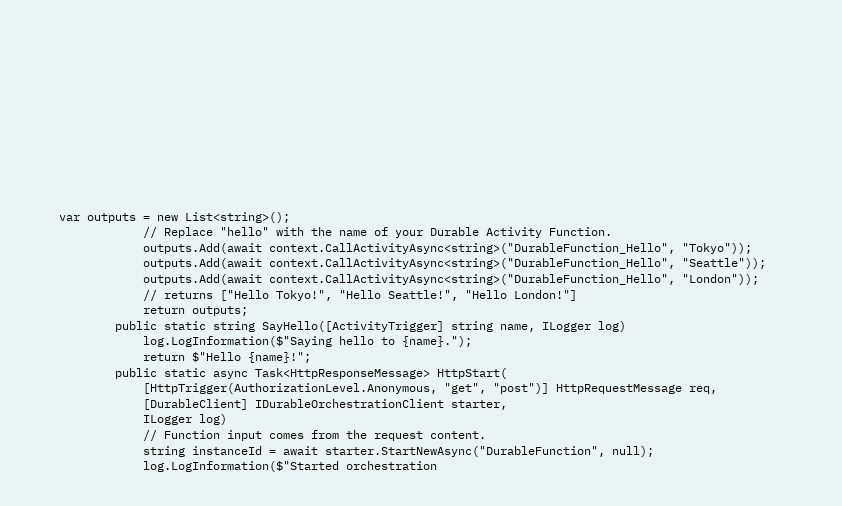var outputs = new List<string>();
            // Replace "hello" with the name of your Durable Activity Function.
            outputs.Add(await context.CallActivityAsync<string>("DurableFunction_Hello", "Tokyo"));
            outputs.Add(await context.CallActivityAsync<string>("DurableFunction_Hello", "Seattle"));
            outputs.Add(await context.CallActivityAsync<string>("DurableFunction_Hello", "London"));
            // returns ["Hello Tokyo!", "Hello Seattle!", "Hello London!"]
            return outputs;
        public static string SayHello([ActivityTrigger] string name, ILogger log)
            log.LogInformation($"Saying hello to {name}.");
            return $"Hello {name}!";
        public static async Task<HttpResponseMessage> HttpStart(
            [HttpTrigger(AuthorizationLevel.Anonymous, "get", "post")] HttpRequestMessage req,
            [DurableClient] IDurableOrchestrationClient starter,
            ILogger log)
            // Function input comes from the request content.
            string instanceId = await starter.StartNewAsync("DurableFunction", null);
            log.LogInformation($"Started orchestration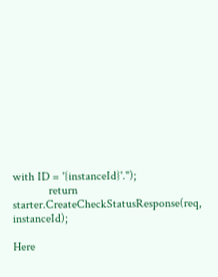with ID = '{instanceId}'.");
            return starter.CreateCheckStatusResponse(req, instanceId);

Here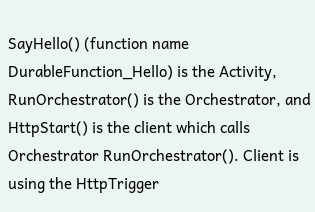SayHello() (function name DurableFunction_Hello) is the Activity, RunOrchestrator() is the Orchestrator, and HttpStart() is the client which calls Orchestrator RunOrchestrator(). Client is using the HttpTrigger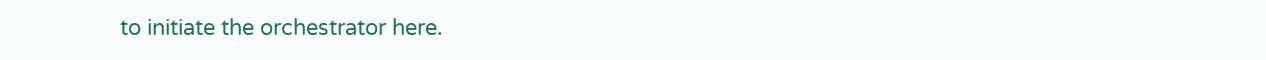to initiate the orchestrator here.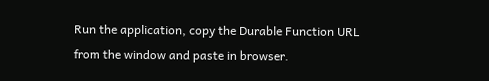Run the application, copy the Durable Function URL from the window and paste in browser.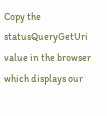Copy the statusQueryGetUri value in the browser which displays our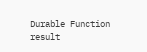Durable Function result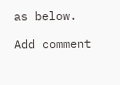as below.

Add comment